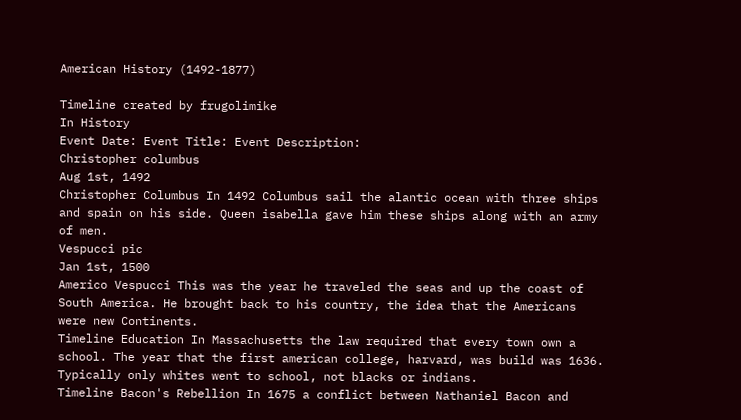American History (1492-1877)

Timeline created by frugolimike
In History
Event Date: Event Title: Event Description:
Christopher columbus
Aug 1st, 1492
Christopher Columbus In 1492 Columbus sail the alantic ocean with three ships and spain on his side. Queen isabella gave him these ships along with an army of men.
Vespucci pic
Jan 1st, 1500
Americo Vespucci This was the year he traveled the seas and up the coast of South America. He brought back to his country, the idea that the Americans were new Continents.
Timeline Education In Massachusetts the law required that every town own a school. The year that the first american college, harvard, was build was 1636. Typically only whites went to school, not blacks or indians.
Timeline Bacon's Rebellion In 1675 a conflict between Nathaniel Bacon and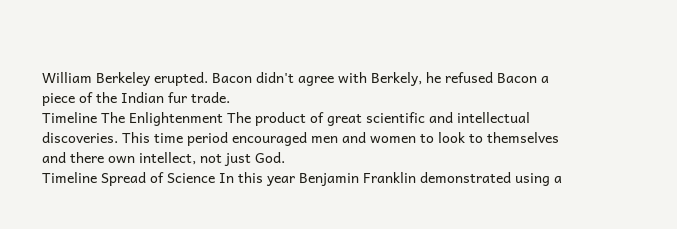William Berkeley erupted. Bacon didn't agree with Berkely, he refused Bacon a piece of the Indian fur trade.
Timeline The Enlightenment The product of great scientific and intellectual discoveries. This time period encouraged men and women to look to themselves and there own intellect, not just God.
Timeline Spread of Science In this year Benjamin Franklin demonstrated using a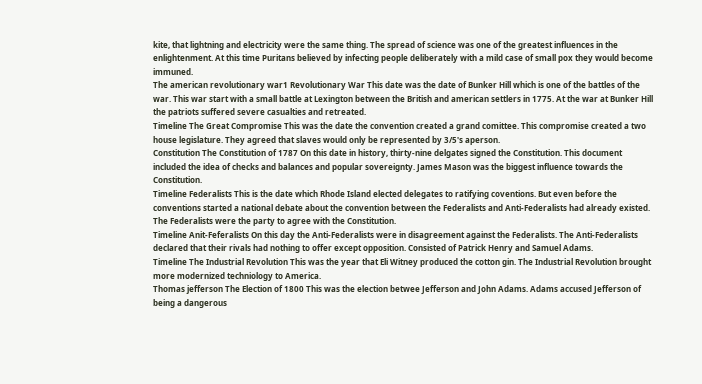kite, that lightning and electricity were the same thing. The spread of science was one of the greatest influences in the enlightenment. At this time Puritans believed by infecting people deliberately with a mild case of small pox they would become immuned.
The american revolutionary war1 Revolutionary War This date was the date of Bunker Hill which is one of the battles of the war. This war start with a small battle at Lexington between the British and american settlers in 1775. At the war at Bunker Hill the patriots suffered severe casualties and retreated.
Timeline The Great Compromise This was the date the convention created a grand comittee. This compromise created a two house legislature. They agreed that slaves would only be represented by 3/5's aperson.
Constitution The Constitution of 1787 On this date in history, thirty-nine delgates signed the Constitution. This document included the idea of checks and balances and popular sovereignty. James Mason was the biggest influence towards the Constitution.
Timeline Federalists This is the date which Rhode Island elected delegates to ratifying coventions. But even before the conventions started a national debate about the convention between the Federalists and Anti-Federalists had already existed. The Federalists were the party to agree with the Constitution.
Timeline Anit-Feferalists On this day the Anti-Federalists were in disagreement against the Federalists. The Anti-Federalists declared that their rivals had nothing to offer except opposition. Consisted of Patrick Henry and Samuel Adams.
Timeline The Industrial Revolution This was the year that Eli Witney produced the cotton gin. The Industrial Revolution brought more modernized techniology to America.
Thomas jefferson The Election of 1800 This was the election betwee Jefferson and John Adams. Adams accused Jefferson of being a dangerous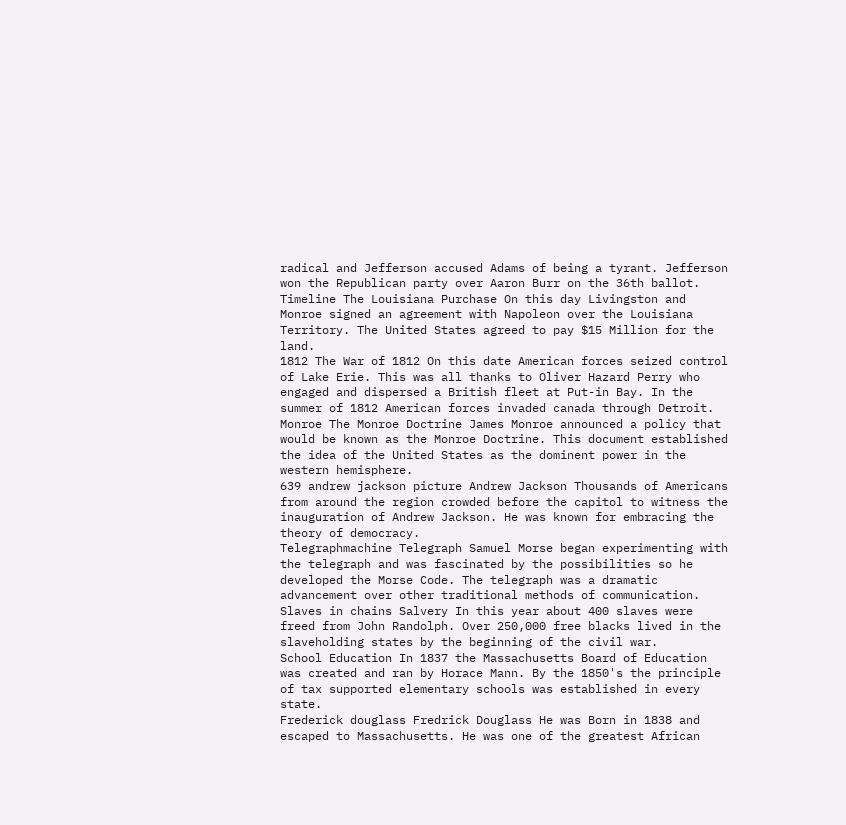radical and Jefferson accused Adams of being a tyrant. Jefferson won the Republican party over Aaron Burr on the 36th ballot.
Timeline The Louisiana Purchase On this day Livingston and Monroe signed an agreement with Napoleon over the Louisiana Territory. The United States agreed to pay $15 Million for the land.
1812 The War of 1812 On this date American forces seized control of Lake Erie. This was all thanks to Oliver Hazard Perry who engaged and dispersed a British fleet at Put-in Bay. In the summer of 1812 American forces invaded canada through Detroit.
Monroe The Monroe Doctrine James Monroe announced a policy that would be known as the Monroe Doctrine. This document established the idea of the United States as the dominent power in the western hemisphere.
639 andrew jackson picture Andrew Jackson Thousands of Americans from around the region crowded before the capitol to witness the inauguration of Andrew Jackson. He was known for embracing the theory of democracy.
Telegraphmachine Telegraph Samuel Morse began experimenting with the telegraph and was fascinated by the possibilities so he developed the Morse Code. The telegraph was a dramatic advancement over other traditional methods of communication.
Slaves in chains Salvery In this year about 400 slaves were freed from John Randolph. Over 250,000 free blacks lived in the slaveholding states by the beginning of the civil war.
School Education In 1837 the Massachusetts Board of Education was created and ran by Horace Mann. By the 1850's the principle of tax supported elementary schools was established in every state.
Frederick douglass Fredrick Douglass He was Born in 1838 and escaped to Massachusetts. He was one of the greatest African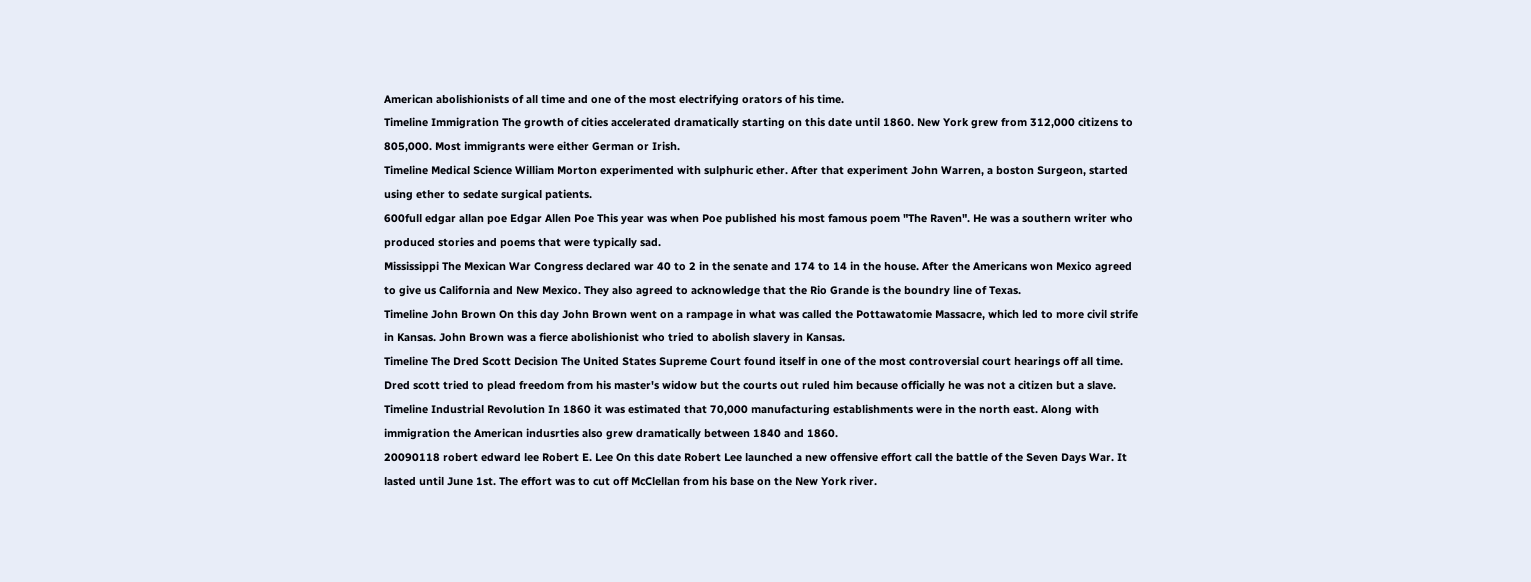American abolishionists of all time and one of the most electrifying orators of his time.
Timeline Immigration The growth of cities accelerated dramatically starting on this date until 1860. New York grew from 312,000 citizens to 805,000. Most immigrants were either German or Irish.
Timeline Medical Science William Morton experimented with sulphuric ether. After that experiment John Warren, a boston Surgeon, started using ether to sedate surgical patients.
600full edgar allan poe Edgar Allen Poe This year was when Poe published his most famous poem "The Raven". He was a southern writer who produced stories and poems that were typically sad.
Mississippi The Mexican War Congress declared war 40 to 2 in the senate and 174 to 14 in the house. After the Americans won Mexico agreed to give us California and New Mexico. They also agreed to acknowledge that the Rio Grande is the boundry line of Texas.
Timeline John Brown On this day John Brown went on a rampage in what was called the Pottawatomie Massacre, which led to more civil strife in Kansas. John Brown was a fierce abolishionist who tried to abolish slavery in Kansas.
Timeline The Dred Scott Decision The United States Supreme Court found itself in one of the most controversial court hearings off all time. Dred scott tried to plead freedom from his master's widow but the courts out ruled him because officially he was not a citizen but a slave.
Timeline Industrial Revolution In 1860 it was estimated that 70,000 manufacturing establishments were in the north east. Along with immigration the American indusrties also grew dramatically between 1840 and 1860.
20090118 robert edward lee Robert E. Lee On this date Robert Lee launched a new offensive effort call the battle of the Seven Days War. It lasted until June 1st. The effort was to cut off McClellan from his base on the New York river.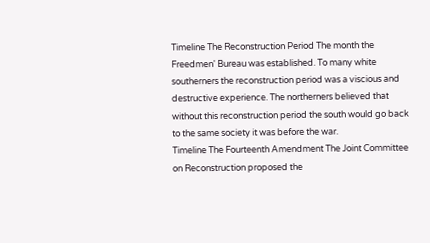Timeline The Reconstruction Period The month the Freedmen' Bureau was established. To many white southerners the reconstruction period was a viscious and destructive experience. The northerners believed that without this reconstruction period the south would go back to the same society it was before the war.
Timeline The Fourteenth Amendment The Joint Committee on Reconstruction proposed the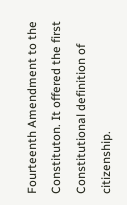Fourteenth Amendment to the Constituton. It offered the first Constitutional definition of citizenship.